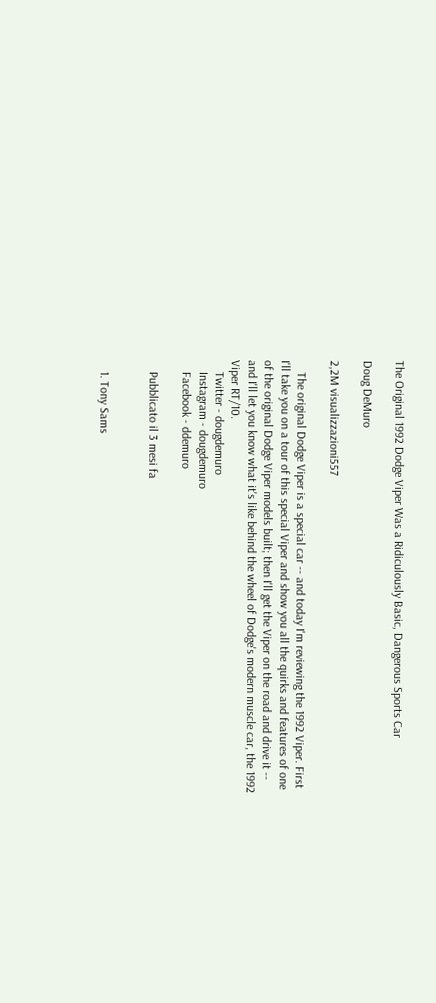The Original 1992 Dodge Viper Was a Ridiculously Basic, Dangerous Sports Car

Doug DeMuro

2,2M visualizzazioni557

    The original Dodge Viper is a special car -- and today I'm reviewing the 1992 Viper. First I'll take you on a tour of this special Viper and show you all the quirks and features of one of the original Dodge Viper models built; then I'll get the Viper on the road and drive it -- and I'll let you know what it's like behind the wheel of Dodge's modern muscle car, the 1992 Viper RT/10.
    Twitter - dougdemuro
    Instagram - dougdemuro
    Facebook - ddemuro

    Pubblicato il 3 mesi fa


    1. Tony Sams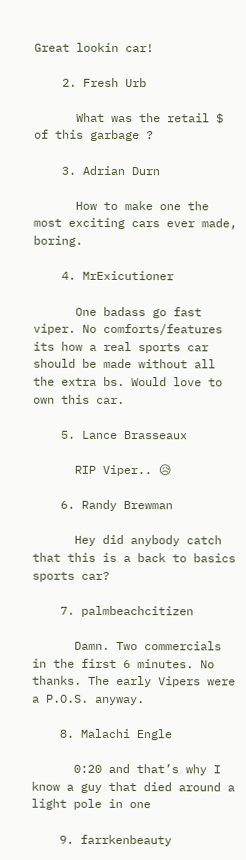Great lookin car!

    2. Fresh Urb

      What was the retail $ of this garbage ?

    3. Adrian Durn

      How to make one the most exciting cars ever made, boring.

    4. MrExicutioner

      One badass go fast viper. No comforts/features its how a real sports car should be made without all the extra bs. Would love to own this car.

    5. Lance Brasseaux

      RIP Viper.. 😥

    6. Randy Brewman

      Hey did anybody catch that this is a back to basics sports car?

    7. palmbeachcitizen

      Damn. Two commercials in the first 6 minutes. No thanks. The early Vipers were a P.O.S. anyway.

    8. Malachi Engle

      0:20 and that’s why I know a guy that died around a light pole in one

    9. farrkenbeauty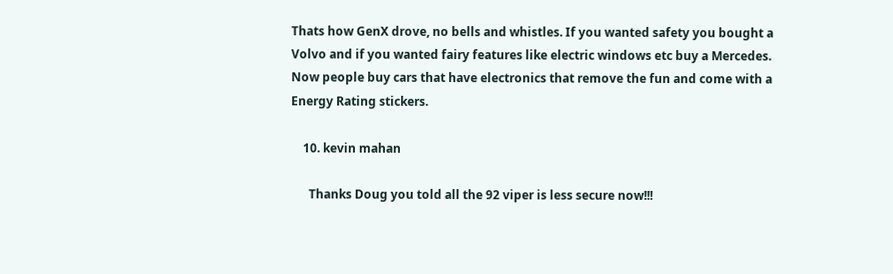Thats how GenX drove, no bells and whistles. If you wanted safety you bought a Volvo and if you wanted fairy features like electric windows etc buy a Mercedes. Now people buy cars that have electronics that remove the fun and come with a Energy Rating stickers.

    10. kevin mahan

      Thanks Doug you told all the 92 viper is less secure now!!!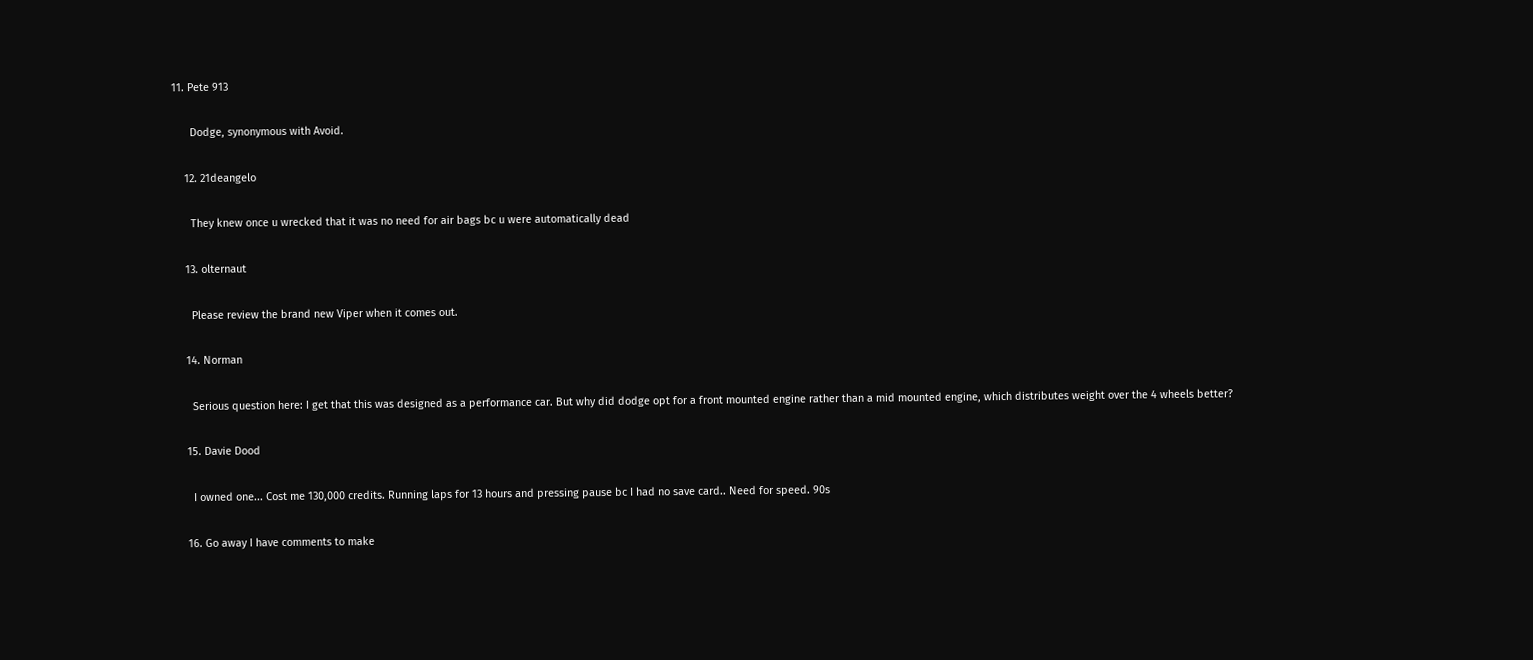11. Pete 913

      Dodge, synonymous with Avoid.

    12. 21deangelo

      They knew once u wrecked that it was no need for air bags bc u were automatically dead

    13. olternaut

      Please review the brand new Viper when it comes out.

    14. Norman

      Serious question here: I get that this was designed as a performance car. But why did dodge opt for a front mounted engine rather than a mid mounted engine, which distributes weight over the 4 wheels better?

    15. Davie Dood

      I owned one... Cost me 130,000 credits. Running laps for 13 hours and pressing pause bc I had no save card.. Need for speed. 90s

    16. Go away I have comments to make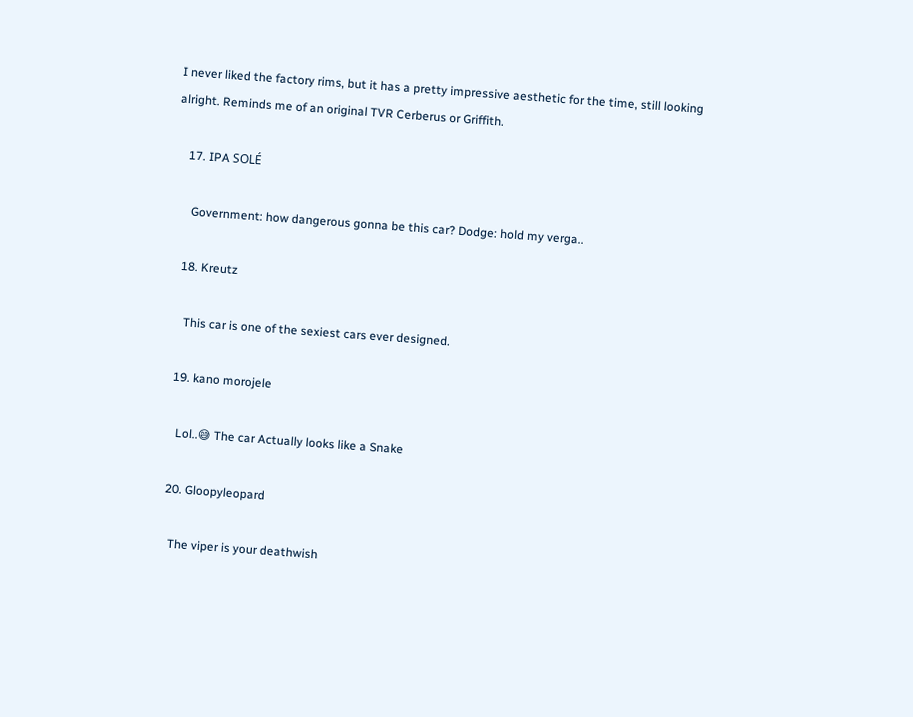I never liked the factory rims, but it has a pretty impressive aesthetic for the time, still looking alright. Reminds me of an original TVR Cerberus or Griffith.

    17. IPA SOLÉ

      Government: how dangerous gonna be this car? Dodge: hold my verga..

    18. Kreutz

      This car is one of the sexiest cars ever designed.

    19. kano morojele

      Lol..😅 The car Actually looks like a Snake

    20. Gloopyleopard

      The viper is your deathwish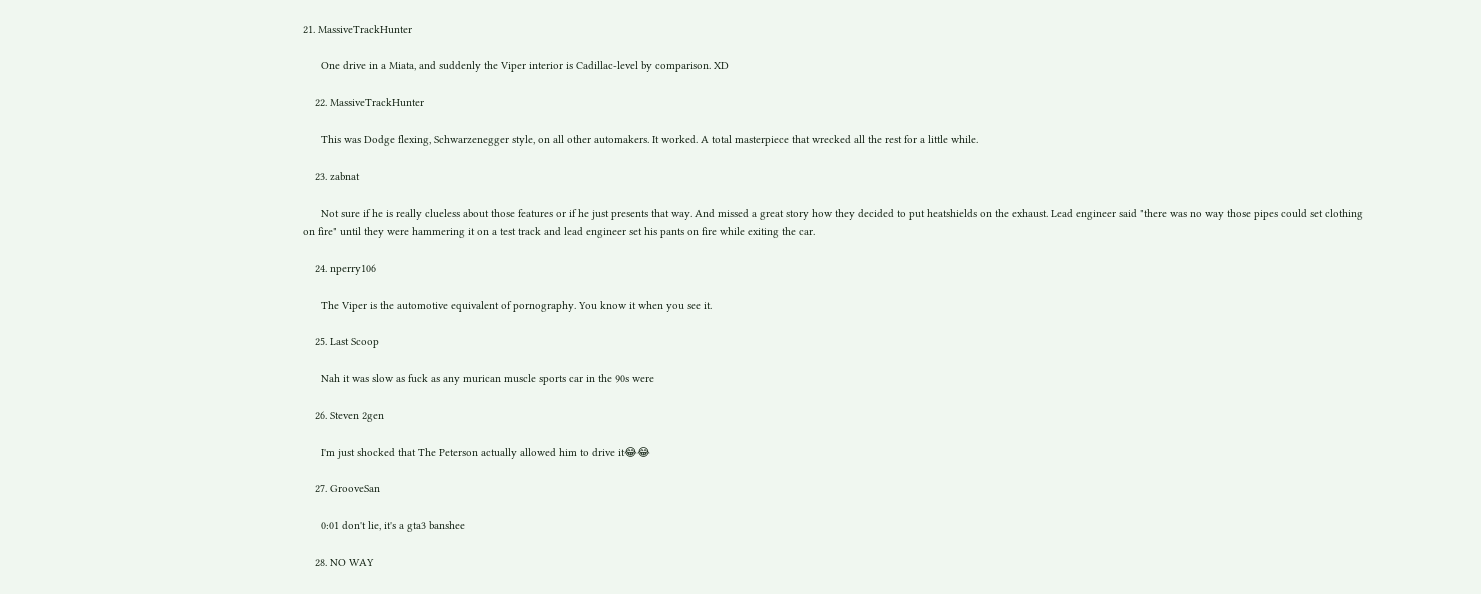21. MassiveTrackHunter

      One drive in a Miata, and suddenly the Viper interior is Cadillac-level by comparison. XD

    22. MassiveTrackHunter

      This was Dodge flexing, Schwarzenegger style, on all other automakers. It worked. A total masterpiece that wrecked all the rest for a little while.

    23. zabnat

      Not sure if he is really clueless about those features or if he just presents that way. And missed a great story how they decided to put heatshields on the exhaust. Lead engineer said "there was no way those pipes could set clothing on fire" until they were hammering it on a test track and lead engineer set his pants on fire while exiting the car.

    24. nperry106

      The Viper is the automotive equivalent of pornography. You know it when you see it.

    25. Last Scoop

      Nah it was slow as fuck as any murican muscle sports car in the 90s were

    26. Steven 2gen

      I'm just shocked that The Peterson actually allowed him to drive it😂😂

    27. GrooveSan

      0:01 don't lie, it's a gta3 banshee

    28. NO WAY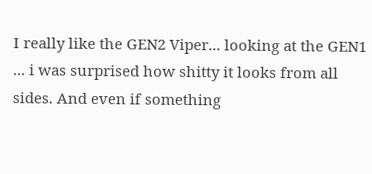I really like the GEN2 Viper... looking at the GEN1 ... i was surprised how shitty it looks from all sides. And even if something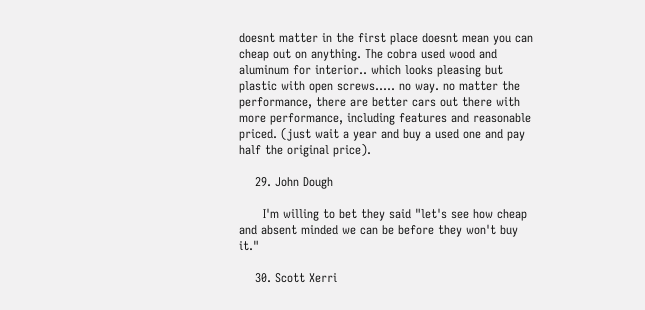doesnt matter in the first place doesnt mean you can cheap out on anything. The cobra used wood and aluminum for interior.. which looks pleasing but plastic with open screws..... no way. no matter the performance, there are better cars out there with more performance, including features and reasonable priced. (just wait a year and buy a used one and pay half the original price).

    29. John Dough

      I'm willing to bet they said "let's see how cheap and absent minded we can be before they won't buy it."

    30. Scott Xerri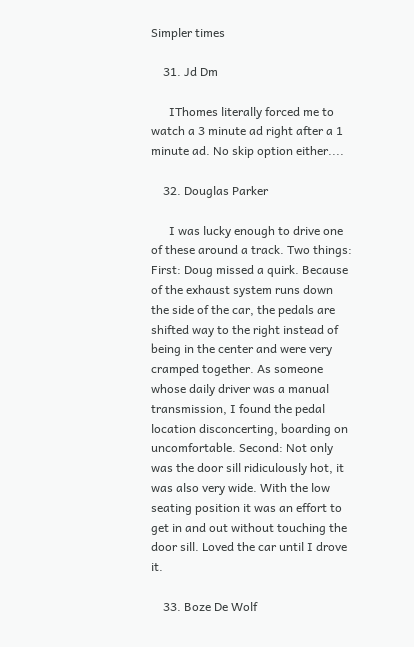Simpler times

    31. Jd Dm

      IThomes literally forced me to watch a 3 minute ad right after a 1 minute ad. No skip option either....

    32. Douglas Parker

      I was lucky enough to drive one of these around a track. Two things: First: Doug missed a quirk. Because of the exhaust system runs down the side of the car, the pedals are shifted way to the right instead of being in the center and were very cramped together. As someone whose daily driver was a manual transmission, I found the pedal location disconcerting, boarding on uncomfortable. Second: Not only was the door sill ridiculously hot, it was also very wide. With the low seating position it was an effort to get in and out without touching the door sill. Loved the car until I drove it.

    33. Boze De Wolf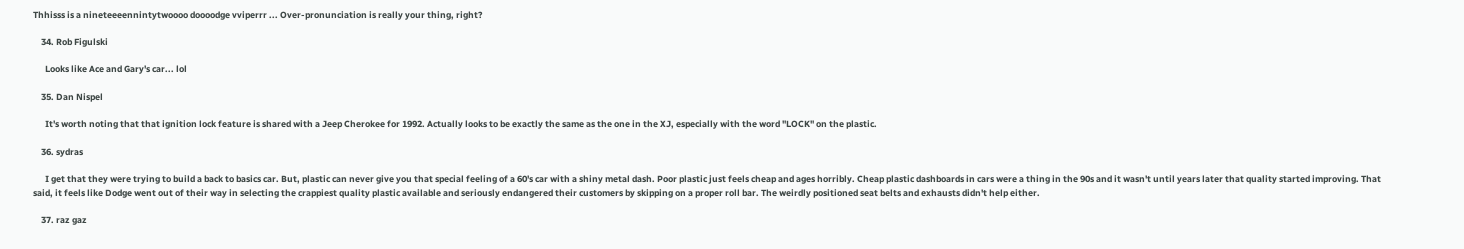Thhisss is a nineteeeennintytwoooo doooodge vviperrr ... Over-pronunciation is really your thing, right?

    34. Rob Figulski

      Looks like Ace and Gary's car... lol

    35. Dan Nispel

      It's worth noting that that ignition lock feature is shared with a Jeep Cherokee for 1992. Actually looks to be exactly the same as the one in the XJ, especially with the word "LOCK" on the plastic.

    36. sydras

      I get that they were trying to build a back to basics car. But, plastic can never give you that special feeling of a 60's car with a shiny metal dash. Poor plastic just feels cheap and ages horribly. Cheap plastic dashboards in cars were a thing in the 90s and it wasn't until years later that quality started improving. That said, it feels like Dodge went out of their way in selecting the crappiest quality plastic available and seriously endangered their customers by skipping on a proper roll bar. The weirdly positioned seat belts and exhausts didn't help either.

    37. raz gaz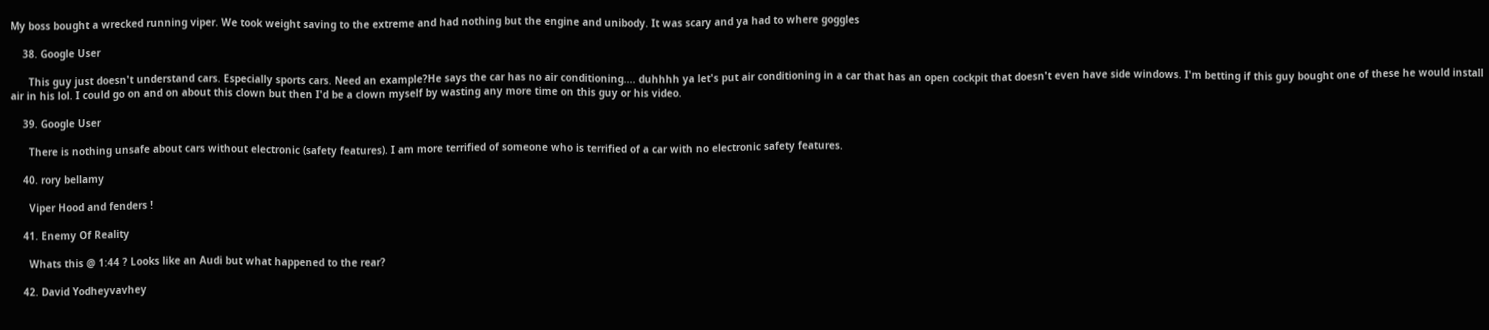My boss bought a wrecked running viper. We took weight saving to the extreme and had nothing but the engine and unibody. It was scary and ya had to where goggles

    38. Google User

      This guy just doesn't understand cars. Especially sports cars. Need an example?He says the car has no air conditioning.... duhhhh ya let's put air conditioning in a car that has an open cockpit that doesn't even have side windows. I'm betting if this guy bought one of these he would install air in his lol. I could go on and on about this clown but then I'd be a clown myself by wasting any more time on this guy or his video.

    39. Google User

      There is nothing unsafe about cars without electronic (safety features). I am more terrified of someone who is terrified of a car with no electronic safety features.

    40. rory bellamy

      Viper Hood and fenders !

    41. Enemy Of Reality

      Whats this @ 1:44 ? Looks like an Audi but what happened to the rear?

    42. David Yodheyvavhey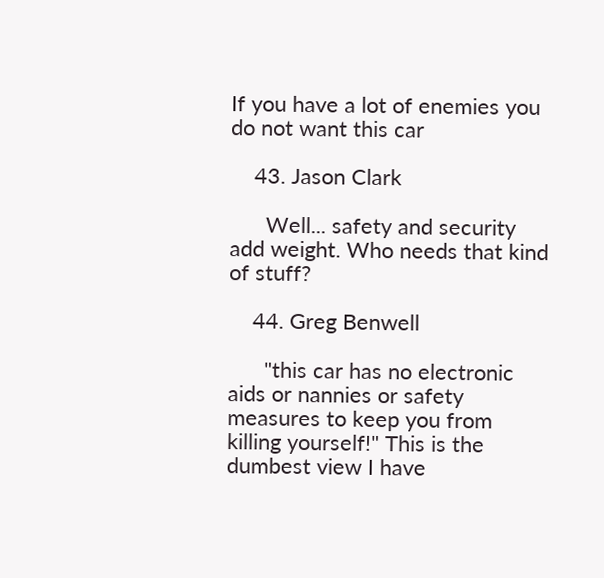If you have a lot of enemies you do not want this car

    43. Jason Clark

      Well... safety and security add weight. Who needs that kind of stuff?

    44. Greg Benwell

      "this car has no electronic aids or nannies or safety measures to keep you from killing yourself!" This is the dumbest view I have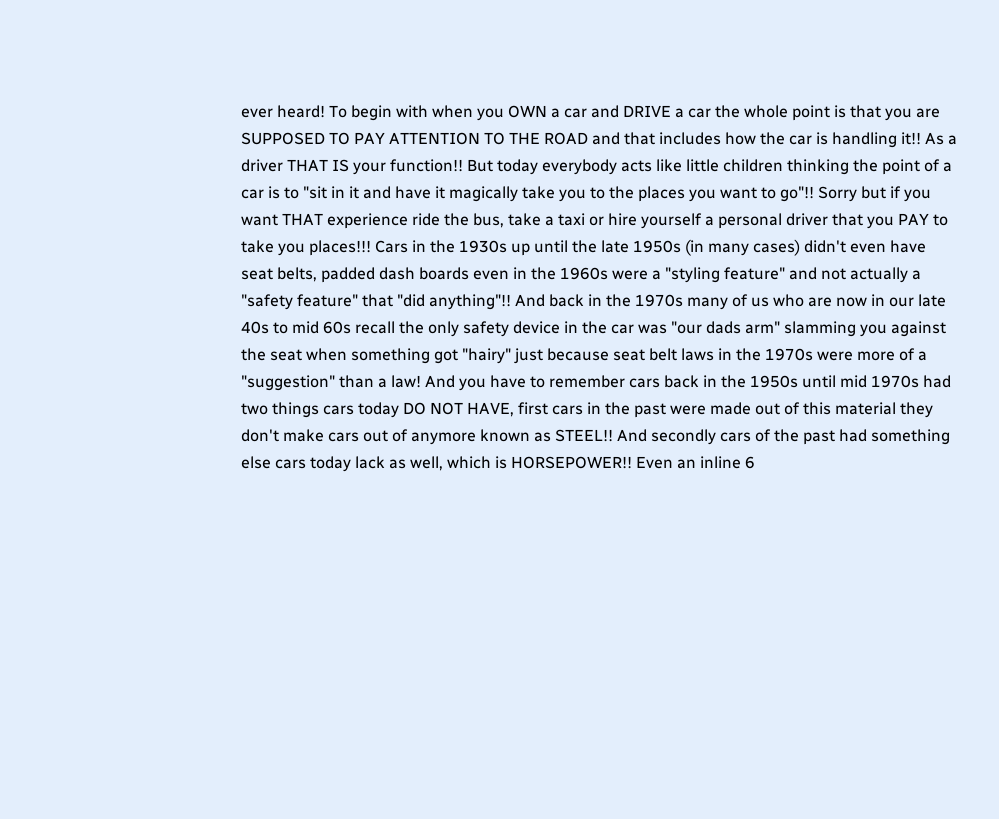ever heard! To begin with when you OWN a car and DRIVE a car the whole point is that you are SUPPOSED TO PAY ATTENTION TO THE ROAD and that includes how the car is handling it!! As a driver THAT IS your function!! But today everybody acts like little children thinking the point of a car is to "sit in it and have it magically take you to the places you want to go"!! Sorry but if you want THAT experience ride the bus, take a taxi or hire yourself a personal driver that you PAY to take you places!!! Cars in the 1930s up until the late 1950s (in many cases) didn't even have seat belts, padded dash boards even in the 1960s were a "styling feature" and not actually a "safety feature" that "did anything"!! And back in the 1970s many of us who are now in our late 40s to mid 60s recall the only safety device in the car was "our dads arm" slamming you against the seat when something got "hairy" just because seat belt laws in the 1970s were more of a "suggestion" than a law! And you have to remember cars back in the 1950s until mid 1970s had two things cars today DO NOT HAVE, first cars in the past were made out of this material they don't make cars out of anymore known as STEEL!! And secondly cars of the past had something else cars today lack as well, which is HORSEPOWER!! Even an inline 6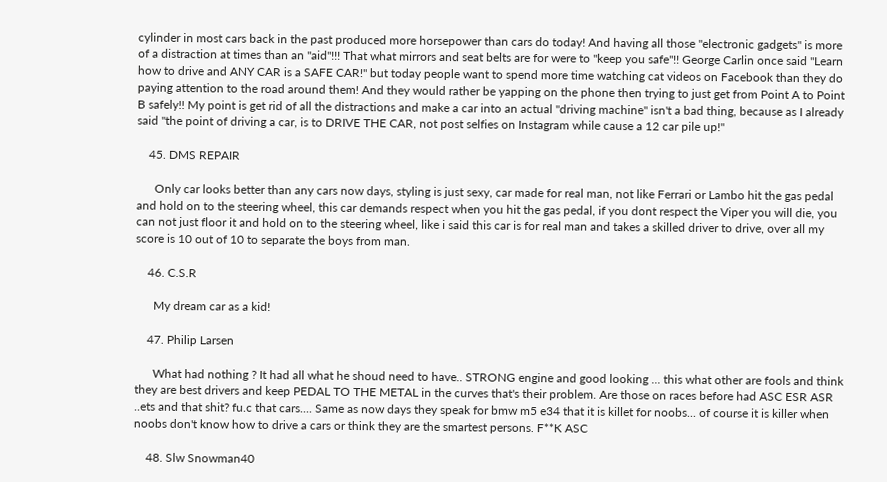cylinder in most cars back in the past produced more horsepower than cars do today! And having all those "electronic gadgets" is more of a distraction at times than an "aid"!!! That what mirrors and seat belts are for were to "keep you safe"!! George Carlin once said "Learn how to drive and ANY CAR is a SAFE CAR!" but today people want to spend more time watching cat videos on Facebook than they do paying attention to the road around them! And they would rather be yapping on the phone then trying to just get from Point A to Point B safely!! My point is get rid of all the distractions and make a car into an actual "driving machine" isn't a bad thing, because as I already said "the point of driving a car, is to DRIVE THE CAR, not post selfies on Instagram while cause a 12 car pile up!"

    45. DMS REPAIR

      Only car looks better than any cars now days, styling is just sexy, car made for real man, not like Ferrari or Lambo hit the gas pedal and hold on to the steering wheel, this car demands respect when you hit the gas pedal, if you dont respect the Viper you will die, you can not just floor it and hold on to the steering wheel, like i said this car is for real man and takes a skilled driver to drive, over all my score is 10 out of 10 to separate the boys from man.

    46. C.S.R

      My dream car as a kid!

    47. Philip Larsen

      What had nothing ? It had all what he shoud need to have.. STRONG engine and good looking ... this what other are fools and think they are best drivers and keep PEDAL TO THE METAL in the curves that's their problem. Are those on races before had ASC ESR ASR ..ets and that shit? fu.c that cars.... Same as now days they speak for bmw m5 e34 that it is killet for noobs... of course it is killer when noobs don't know how to drive a cars or think they are the smartest persons. F**K ASC

    48. Slw Snowman40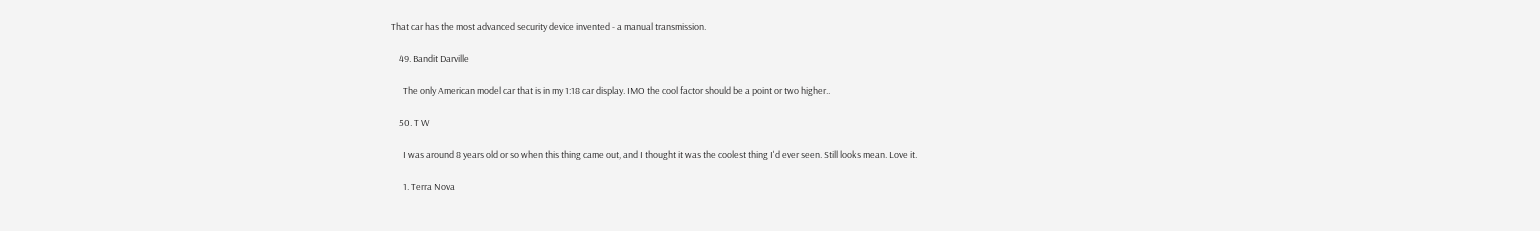That car has the most advanced security device invented - a manual transmission.

    49. Bandit Darville

      The only American model car that is in my 1:18 car display. IMO the cool factor should be a point or two higher..

    50. T W

      I was around 8 years old or so when this thing came out, and I thought it was the coolest thing I'd ever seen. Still looks mean. Love it.

      1. Terra Nova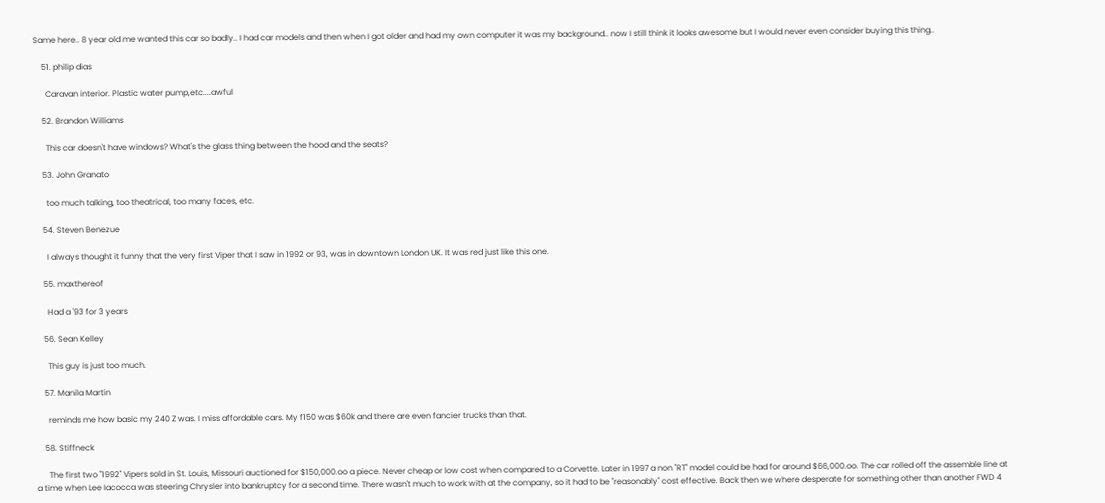Same here.. 8 year old me wanted this car so badly.. I had car models and then when I got older and had my own computer it was my background.. now I still think it looks awesome but I would never even consider buying this thing..

    51. philip dias

      Caravan interior. Plastic water pump,etc....awful

    52. Brandon Williams

      This car doesn't have windows? What's the glass thing between the hood and the seats?

    53. John Granato

      too much talking, too theatrical, too many faces, etc.

    54. Steven Benezue

      I always thought it funny that the very first Viper that I saw in 1992 or 93, was in downtown London UK. It was red just like this one.

    55. maxthereof

      Had a '93 for 3 years

    56. Sean Kelley

      This guy is just too much.

    57. Manila Martin

      reminds me how basic my 240 Z was. I miss affordable cars. My f150 was $60k and there are even fancier trucks than that.

    58. Stiffneck

      The first two "1992" Vipers sold in St. Louis, Missouri auctioned for $150,000.oo a piece. Never cheap or low cost when compared to a Corvette. Later in 1997 a non "RT" model could be had for around $66,000.oo. The car rolled off the assemble line at a time when Lee Iacocca was steering Chrysler into bankruptcy for a second time. There wasn't much to work with at the company, so it had to be "reasonably" cost effective. Back then we where desperate for something other than another FWD 4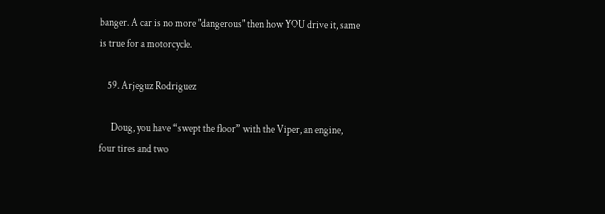banger. A car is no more "dangerous" then how YOU drive it, same is true for a motorcycle.

    59. Arjeguz Rodriguez

      Doug, you have “swept the floor” with the Viper, an engine, four tires and two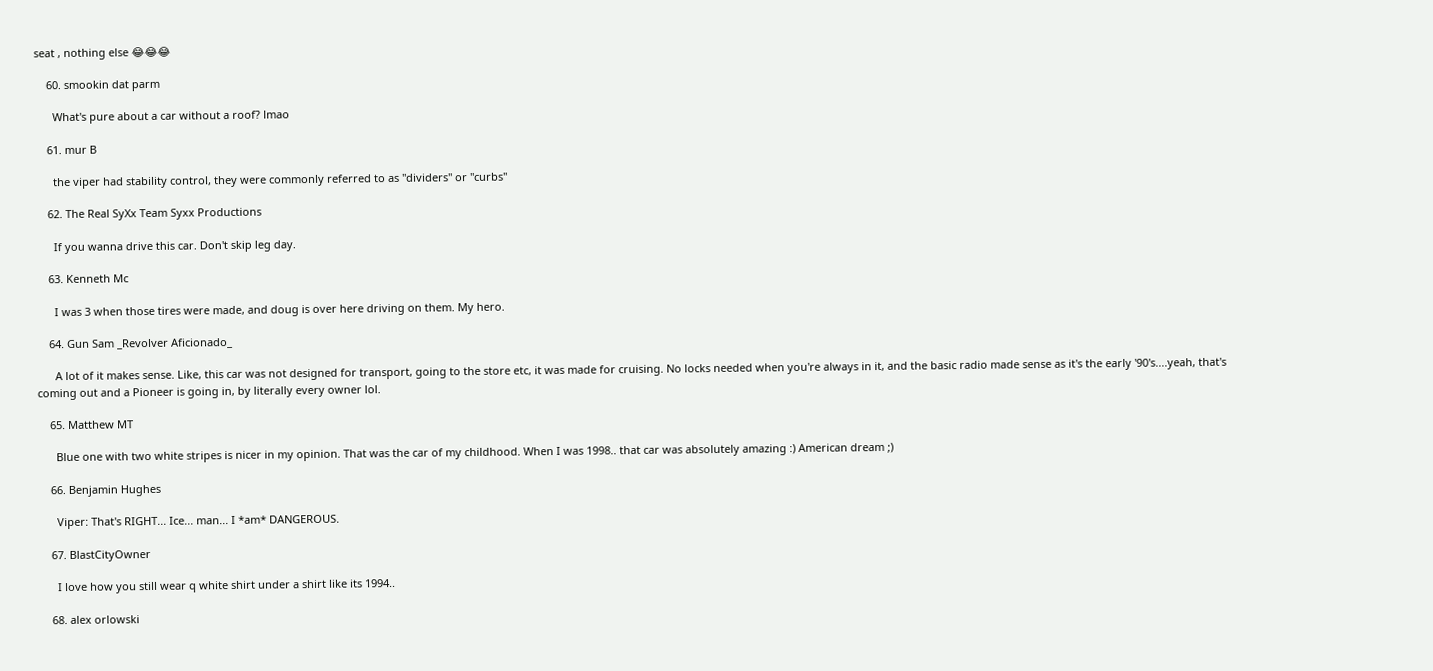seat , nothing else 😂😂😂

    60. smookin dat parm

      What's pure about a car without a roof? lmao

    61. mur B

      the viper had stability control, they were commonly referred to as "dividers" or "curbs"

    62. The Real SyXx Team Syxx Productions

      If you wanna drive this car. Don't skip leg day.

    63. Kenneth Mc

      I was 3 when those tires were made, and doug is over here driving on them. My hero.

    64. Gun Sam _Revolver Aficionado_

      A lot of it makes sense. Like, this car was not designed for transport, going to the store etc, it was made for cruising. No locks needed when you're always in it, and the basic radio made sense as it's the early '90's....yeah, that's coming out and a Pioneer is going in, by literally every owner lol.

    65. Matthew MT

      Blue one with two white stripes is nicer in my opinion. That was the car of my childhood. When I was 1998.. that car was absolutely amazing :) American dream ;)

    66. Benjamin Hughes

      Viper: That's RIGHT... Ice... man... I *am* DANGEROUS.

    67. BlastCityOwner

      I love how you still wear q white shirt under a shirt like its 1994..

    68. alex orlowski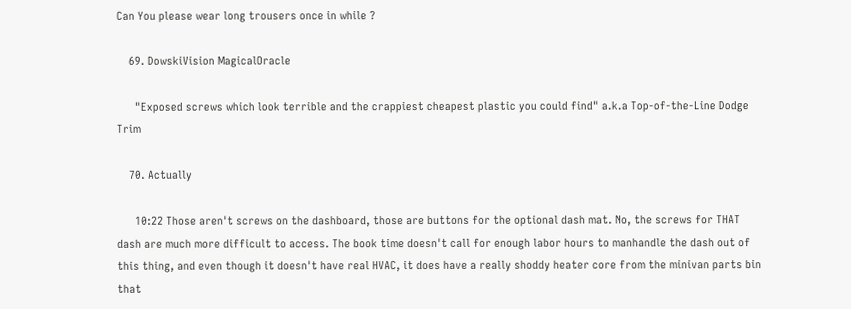Can You please wear long trousers once in while ?

    69. DowskiVision MagicalOracle

      "Exposed screws which look terrible and the crappiest cheapest plastic you could find" a.k.a Top-of-the-Line Dodge Trim

    70. Actually

      10:22 Those aren't screws on the dashboard, those are buttons for the optional dash mat. No, the screws for THAT dash are much more difficult to access. The book time doesn't call for enough labor hours to manhandle the dash out of this thing, and even though it doesn't have real HVAC, it does have a really shoddy heater core from the minivan parts bin that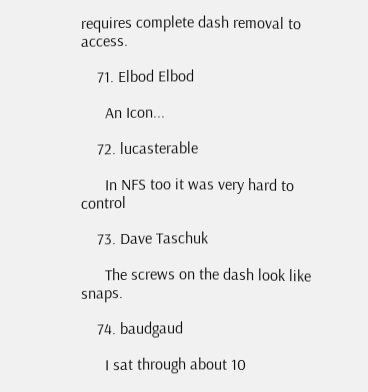requires complete dash removal to access.

    71. Elbod Elbod

      An Icon...

    72. lucasterable

      In NFS too it was very hard to control

    73. Dave Taschuk

      The screws on the dash look like snaps.

    74. baudgaud

      I sat through about 10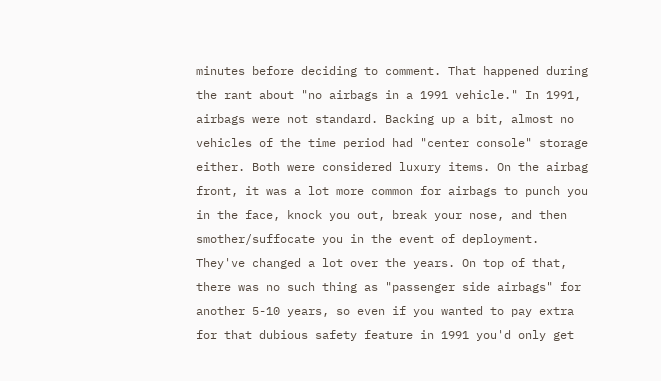minutes before deciding to comment. That happened during the rant about "no airbags in a 1991 vehicle." In 1991, airbags were not standard. Backing up a bit, almost no vehicles of the time period had "center console" storage either. Both were considered luxury items. On the airbag front, it was a lot more common for airbags to punch you in the face, knock you out, break your nose, and then smother/suffocate you in the event of deployment. They've changed a lot over the years. On top of that, there was no such thing as "passenger side airbags" for another 5-10 years, so even if you wanted to pay extra for that dubious safety feature in 1991 you'd only get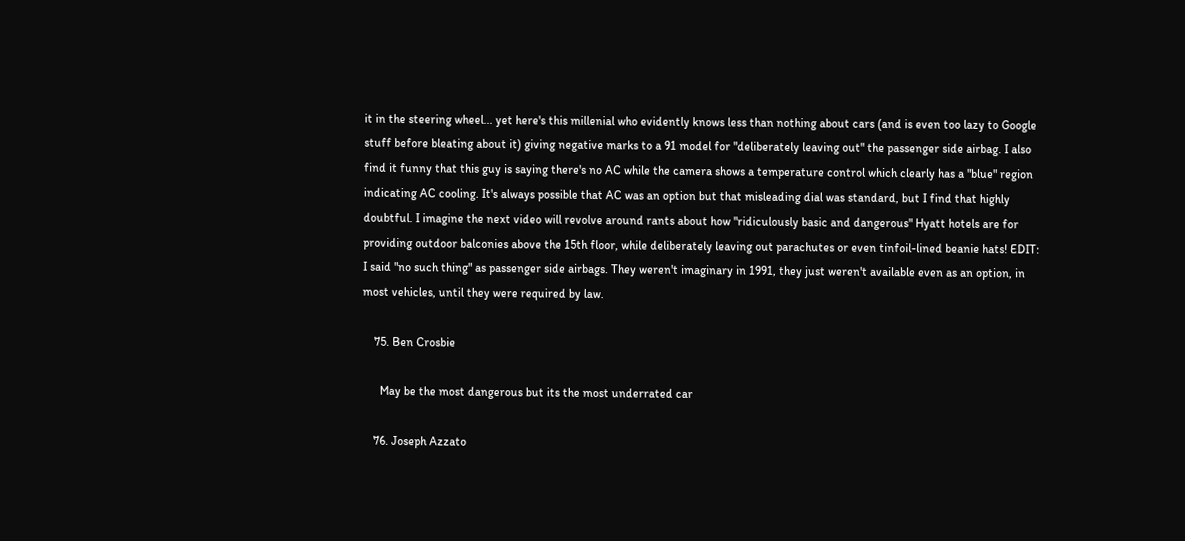it in the steering wheel... yet here's this millenial who evidently knows less than nothing about cars (and is even too lazy to Google stuff before bleating about it) giving negative marks to a 91 model for "deliberately leaving out" the passenger side airbag. I also find it funny that this guy is saying there's no AC while the camera shows a temperature control which clearly has a "blue" region indicating AC cooling. It's always possible that AC was an option but that misleading dial was standard, but I find that highly doubtful. I imagine the next video will revolve around rants about how "ridiculously basic and dangerous" Hyatt hotels are for providing outdoor balconies above the 15th floor, while deliberately leaving out parachutes or even tinfoil-lined beanie hats! EDIT: I said "no such thing" as passenger side airbags. They weren't imaginary in 1991, they just weren't available even as an option, in most vehicles, until they were required by law.

    75. Ben Crosbie

      May be the most dangerous but its the most underrated car

    76. Joseph Azzato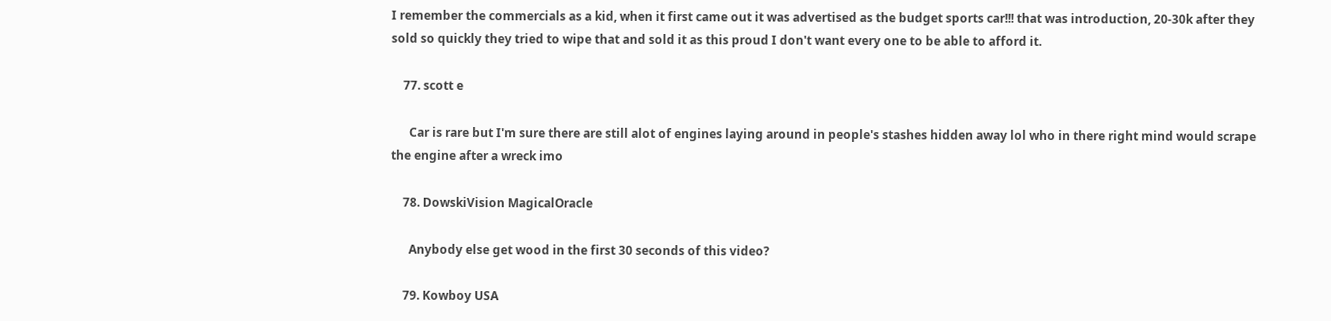I remember the commercials as a kid, when it first came out it was advertised as the budget sports car!!! that was introduction, 20-30k after they sold so quickly they tried to wipe that and sold it as this proud I don't want every one to be able to afford it.

    77. scott e

      Car is rare but I'm sure there are still alot of engines laying around in people's stashes hidden away lol who in there right mind would scrape the engine after a wreck imo

    78. DowskiVision MagicalOracle

      Anybody else get wood in the first 30 seconds of this video?

    79. Kowboy USA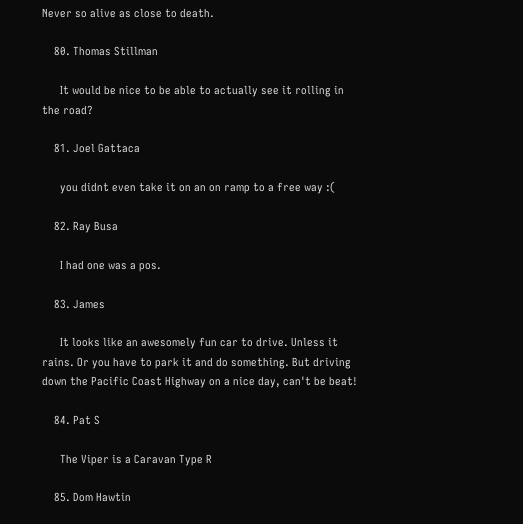Never so alive as close to death.

    80. Thomas Stillman

      It would be nice to be able to actually see it rolling in the road?

    81. Joel Gattaca

      you didnt even take it on an on ramp to a free way :(

    82. Ray Busa

      I had one was a pos.

    83. James

      It looks like an awesomely fun car to drive. Unless it rains. Or you have to park it and do something. But driving down the Pacific Coast Highway on a nice day, can't be beat!

    84. Pat S

      The Viper is a Caravan Type R

    85. Dom Hawtin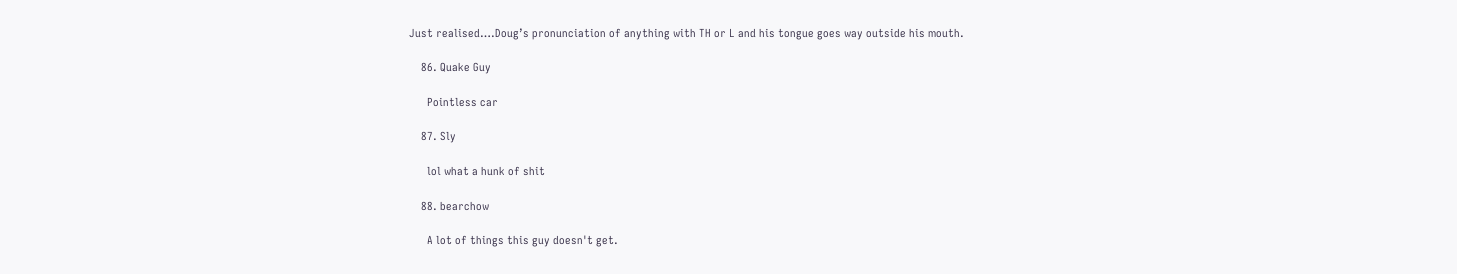Just realised….Doug’s pronunciation of anything with TH or L and his tongue goes way outside his mouth.

    86. Quake Guy

      Pointless car

    87. Sly

      lol what a hunk of shit

    88. bearchow

      A lot of things this guy doesn't get.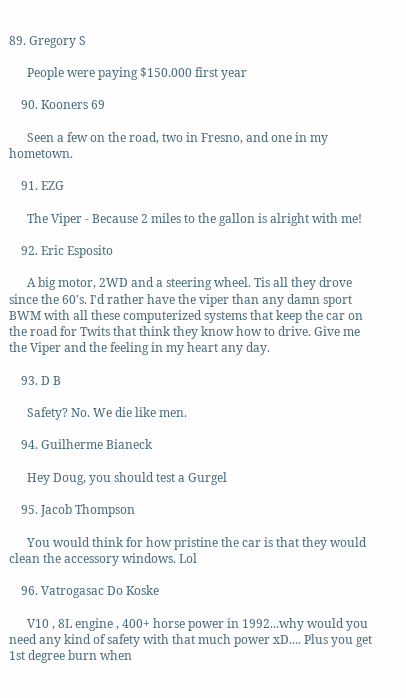89. Gregory S

      People were paying $150.000 first year

    90. Kooners 69

      Seen a few on the road, two in Fresno, and one in my hometown.

    91. EZG

      The Viper - Because 2 miles to the gallon is alright with me!

    92. Eric Esposito

      A big motor, 2WD and a steering wheel. Tis all they drove since the 60's. I'd rather have the viper than any damn sport BWM with all these computerized systems that keep the car on the road for Twits that think they know how to drive. Give me the Viper and the feeling in my heart any day.

    93. D B

      Safety? No. We die like men.

    94. Guilherme Bianeck

      Hey Doug, you should test a Gurgel

    95. Jacob Thompson

      You would think for how pristine the car is that they would clean the accessory windows. Lol

    96. Vatrogasac Do Koske

      V10 , 8L engine , 400+ horse power in 1992...why would you need any kind of safety with that much power xD.... Plus you get 1st degree burn when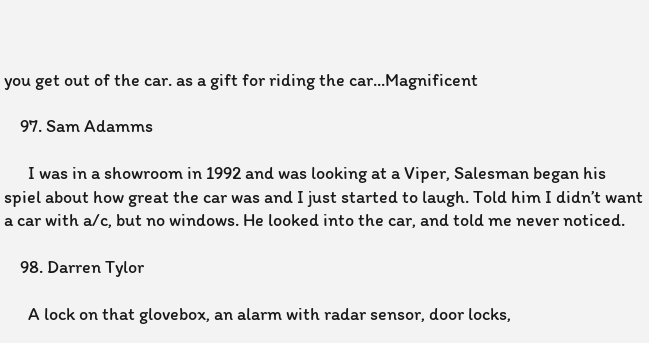you get out of the car. as a gift for riding the car...Magnificent

    97. Sam Adamms

      I was in a showroom in 1992 and was looking at a Viper, Salesman began his spiel about how great the car was and I just started to laugh. Told him I didn’t want a car with a/c, but no windows. He looked into the car, and told me never noticed.

    98. Darren Tylor

      A lock on that glovebox, an alarm with radar sensor, door locks,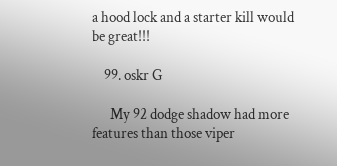a hood lock and a starter kill would be great!!!

    99. oskr G

      My 92 dodge shadow had more features than those viper